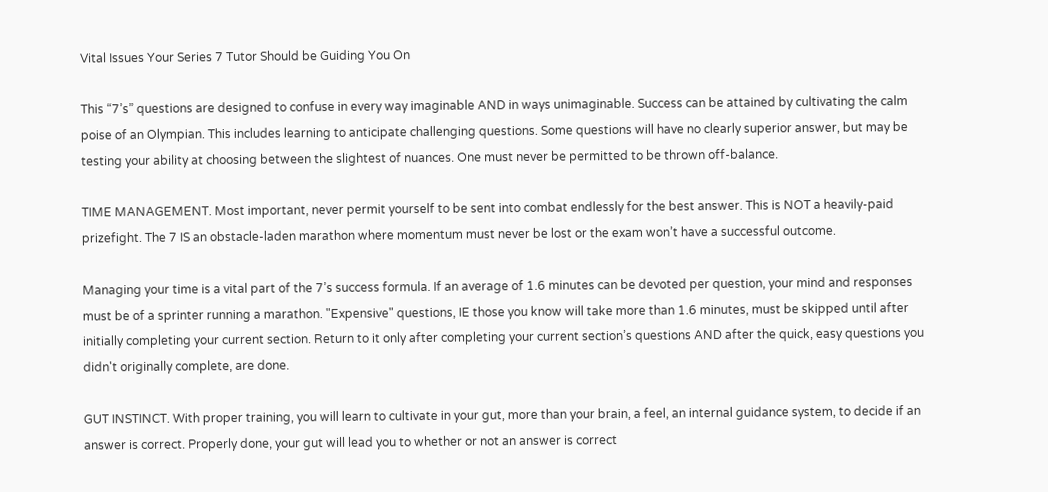Vital Issues Your Series 7 Tutor Should be Guiding You On

This “7’s” questions are designed to confuse in every way imaginable AND in ways unimaginable. Success can be attained by cultivating the calm poise of an Olympian. This includes learning to anticipate challenging questions. Some questions will have no clearly superior answer, but may be testing your ability at choosing between the slightest of nuances. One must never be permitted to be thrown off-balance.

TIME MANAGEMENT. Most important, never permit yourself to be sent into combat endlessly for the best answer. This is NOT a heavily-paid prizefight. The 7 IS an obstacle-laden marathon where momentum must never be lost or the exam won’t have a successful outcome.

Managing your time is a vital part of the 7’s success formula. If an average of 1.6 minutes can be devoted per question, your mind and responses must be of a sprinter running a marathon. "Expensive" questions, IE those you know will take more than 1.6 minutes, must be skipped until after initially completing your current section. Return to it only after completing your current section’s questions AND after the quick, easy questions you didn't originally complete, are done.

GUT INSTINCT. With proper training, you will learn to cultivate in your gut, more than your brain, a feel, an internal guidance system, to decide if an answer is correct. Properly done, your gut will lead you to whether or not an answer is correct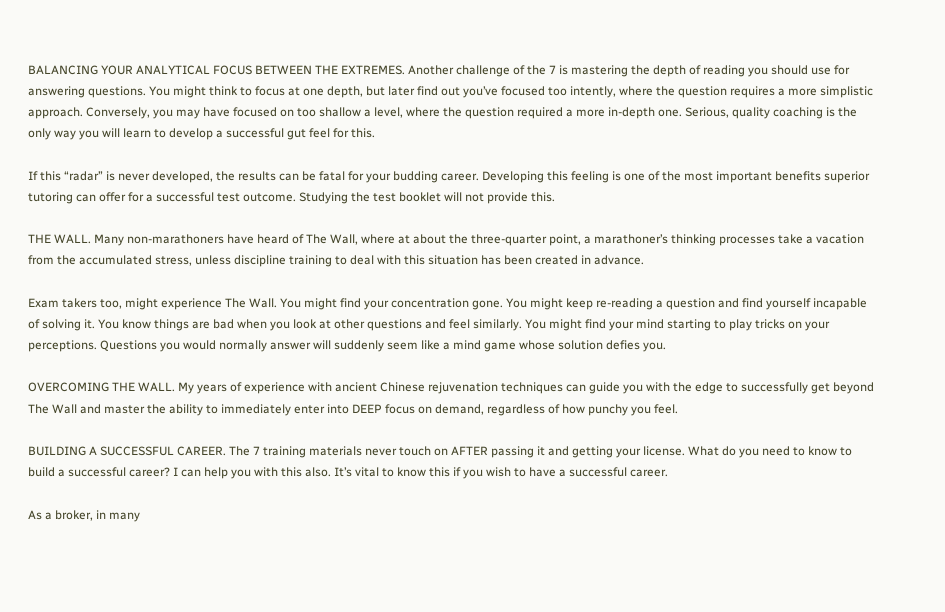BALANCING YOUR ANALYTICAL FOCUS BETWEEN THE EXTREMES. Another challenge of the 7 is mastering the depth of reading you should use for answering questions. You might think to focus at one depth, but later find out you’ve focused too intently, where the question requires a more simplistic approach. Conversely, you may have focused on too shallow a level, where the question required a more in-depth one. Serious, quality coaching is the only way you will learn to develop a successful gut feel for this.

If this “radar” is never developed, the results can be fatal for your budding career. Developing this feeling is one of the most important benefits superior tutoring can offer for a successful test outcome. Studying the test booklet will not provide this.

THE WALL. Many non-marathoners have heard of The Wall, where at about the three-quarter point, a marathoner’s thinking processes take a vacation from the accumulated stress, unless discipline training to deal with this situation has been created in advance.

Exam takers too, might experience The Wall. You might find your concentration gone. You might keep re-reading a question and find yourself incapable of solving it. You know things are bad when you look at other questions and feel similarly. You might find your mind starting to play tricks on your perceptions. Questions you would normally answer will suddenly seem like a mind game whose solution defies you.

OVERCOMING THE WALL. My years of experience with ancient Chinese rejuvenation techniques can guide you with the edge to successfully get beyond The Wall and master the ability to immediately enter into DEEP focus on demand, regardless of how punchy you feel.

BUILDING A SUCCESSFUL CAREER. The 7 training materials never touch on AFTER passing it and getting your license. What do you need to know to build a successful career? I can help you with this also. It’s vital to know this if you wish to have a successful career.

As a broker, in many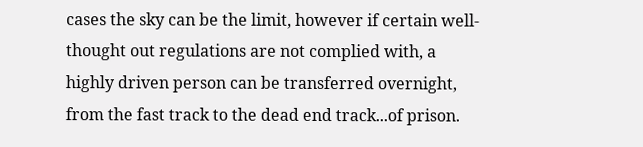cases the sky can be the limit, however if certain well-thought out regulations are not complied with, a highly driven person can be transferred overnight, from the fast track to the dead end track...of prison.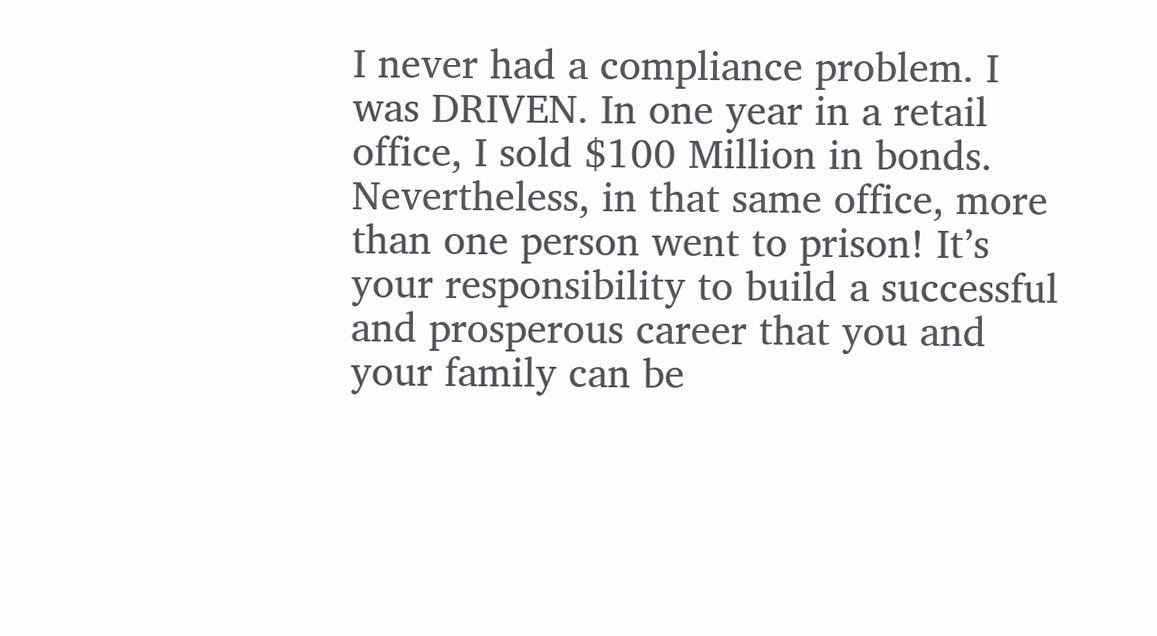I never had a compliance problem. I was DRIVEN. In one year in a retail office, I sold $100 Million in bonds. Nevertheless, in that same office, more than one person went to prison! It’s your responsibility to build a successful and prosperous career that you and your family can be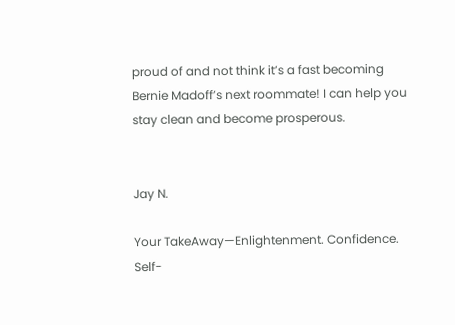proud of and not think it’s a fast becoming Bernie Madoff’s next roommate! I can help you stay clean and become prosperous.


Jay N.

Your TakeAway—Enlightenment. Confidence. Self-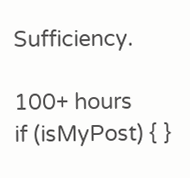Sufficiency.

100+ hours
if (isMyPost) { }